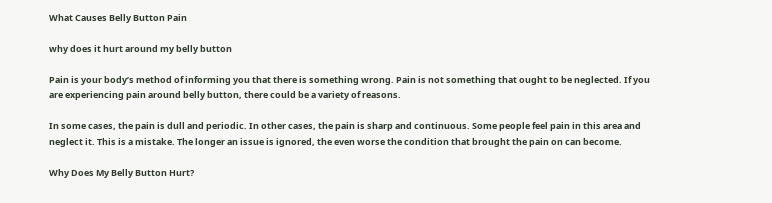What Causes Belly Button Pain

why does it hurt around my belly button

Pain is your body’s method of informing you that there is something wrong. Pain is not something that ought to be neglected. If you are experiencing pain around belly button, there could be a variety of reasons.

In some cases, the pain is dull and periodic. In other cases, the pain is sharp and continuous. Some people feel pain in this area and neglect it. This is a mistake. The longer an issue is ignored, the even worse the condition that brought the pain on can become.

Why Does My Belly Button Hurt?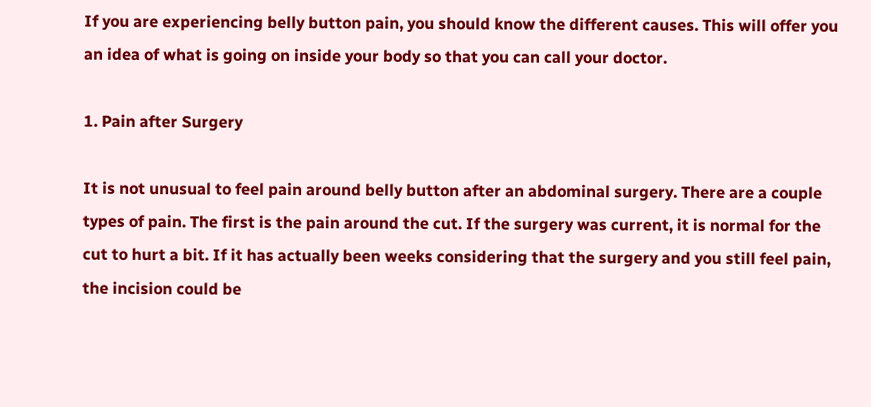If you are experiencing belly button pain, you should know the different causes. This will offer you an idea of what is going on inside your body so that you can call your doctor.

1. Pain after Surgery

It is not unusual to feel pain around belly button after an abdominal surgery. There are a couple types of pain. The first is the pain around the cut. If the surgery was current, it is normal for the cut to hurt a bit. If it has actually been weeks considering that the surgery and you still feel pain, the incision could be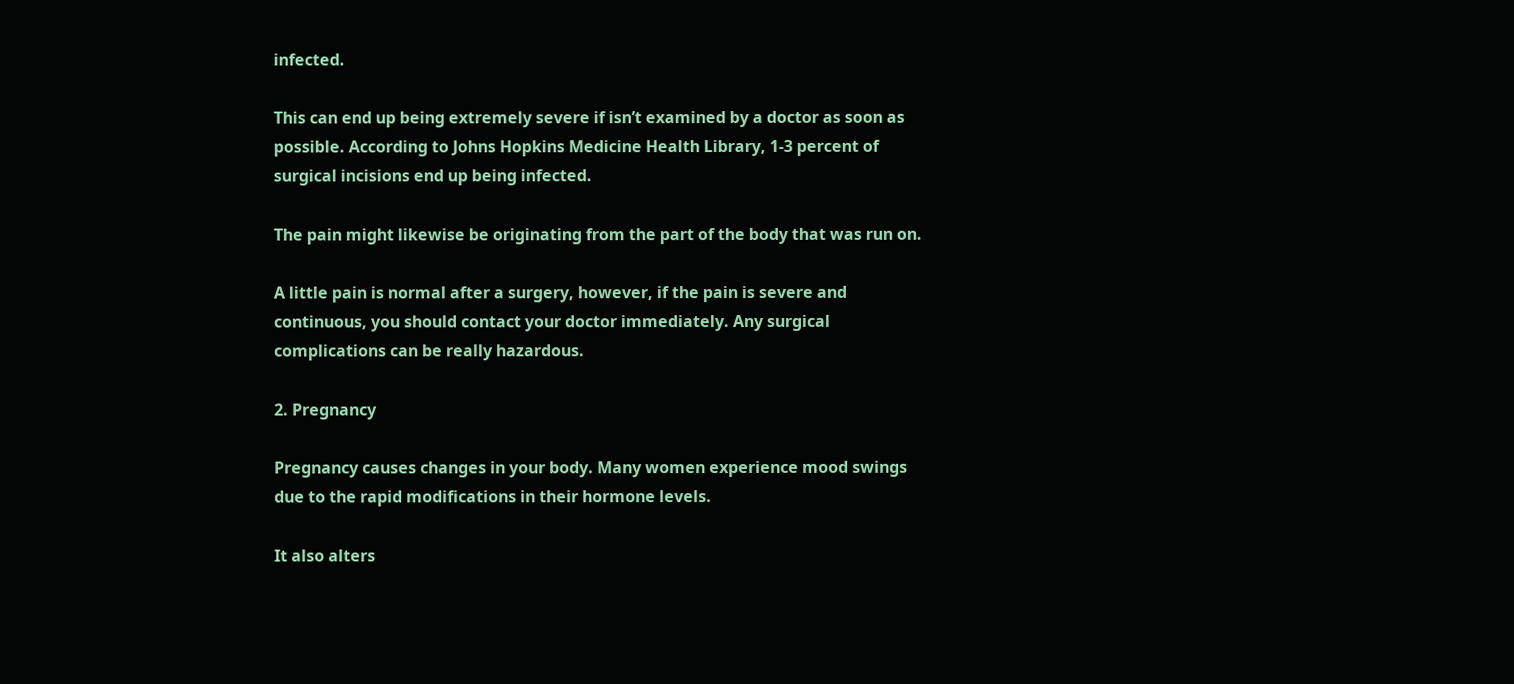infected.

This can end up being extremely severe if isn’t examined by a doctor as soon as possible. According to Johns Hopkins Medicine Health Library, 1-3 percent of surgical incisions end up being infected.

The pain might likewise be originating from the part of the body that was run on.

A little pain is normal after a surgery, however, if the pain is severe and continuous, you should contact your doctor immediately. Any surgical complications can be really hazardous.

2. Pregnancy

Pregnancy causes changes in your body. Many women experience mood swings due to the rapid modifications in their hormone levels.

It also alters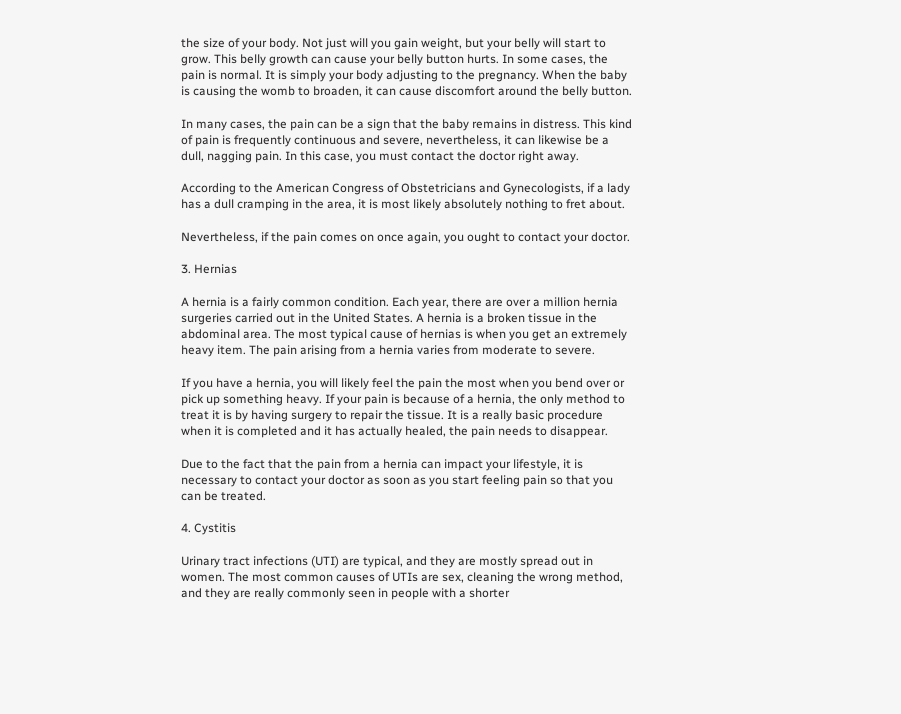the size of your body. Not just will you gain weight, but your belly will start to grow. This belly growth can cause your belly button hurts. In some cases, the pain is normal. It is simply your body adjusting to the pregnancy. When the baby is causing the womb to broaden, it can cause discomfort around the belly button.

In many cases, the pain can be a sign that the baby remains in distress. This kind of pain is frequently continuous and severe, nevertheless, it can likewise be a dull, nagging pain. In this case, you must contact the doctor right away.

According to the American Congress of Obstetricians and Gynecologists, if a lady has a dull cramping in the area, it is most likely absolutely nothing to fret about.

Nevertheless, if the pain comes on once again, you ought to contact your doctor.

3. Hernias

A hernia is a fairly common condition. Each year, there are over a million hernia surgeries carried out in the United States. A hernia is a broken tissue in the abdominal area. The most typical cause of hernias is when you get an extremely heavy item. The pain arising from a hernia varies from moderate to severe.

If you have a hernia, you will likely feel the pain the most when you bend over or pick up something heavy. If your pain is because of a hernia, the only method to treat it is by having surgery to repair the tissue. It is a really basic procedure when it is completed and it has actually healed, the pain needs to disappear.

Due to the fact that the pain from a hernia can impact your lifestyle, it is necessary to contact your doctor as soon as you start feeling pain so that you can be treated.

4. Cystitis

Urinary tract infections (UTI) are typical, and they are mostly spread out in women. The most common causes of UTIs are sex, cleaning the wrong method, and they are really commonly seen in people with a shorter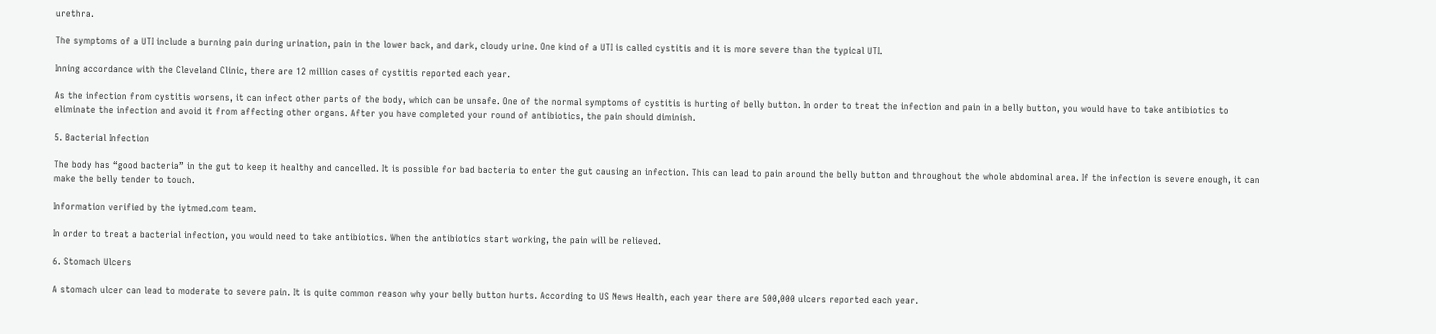urethra.

The symptoms of a UTI include a burning pain during urination, pain in the lower back, and dark, cloudy urine. One kind of a UTI is called cystitis and it is more severe than the typical UTI.

Inning accordance with the Cleveland Clinic, there are 12 million cases of cystitis reported each year.

As the infection from cystitis worsens, it can infect other parts of the body, which can be unsafe. One of the normal symptoms of cystitis is hurting of belly button. In order to treat the infection and pain in a belly button, you would have to take antibiotics to eliminate the infection and avoid it from affecting other organs. After you have completed your round of antibiotics, the pain should diminish.

5. Bacterial Infection

The body has “good bacteria” in the gut to keep it healthy and cancelled. It is possible for bad bacteria to enter the gut causing an infection. This can lead to pain around the belly button and throughout the whole abdominal area. If the infection is severe enough, it can make the belly tender to touch.

Information verified by the iytmed.com team.

In order to treat a bacterial infection, you would need to take antibiotics. When the antibiotics start working, the pain will be relieved.

6. Stomach Ulcers

A stomach ulcer can lead to moderate to severe pain. It is quite common reason why your belly button hurts. According to US News Health, each year there are 500,000 ulcers reported each year.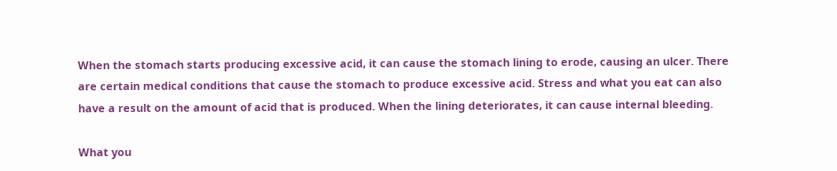When the stomach starts producing excessive acid, it can cause the stomach lining to erode, causing an ulcer. There are certain medical conditions that cause the stomach to produce excessive acid. Stress and what you eat can also have a result on the amount of acid that is produced. When the lining deteriorates, it can cause internal bleeding.

What you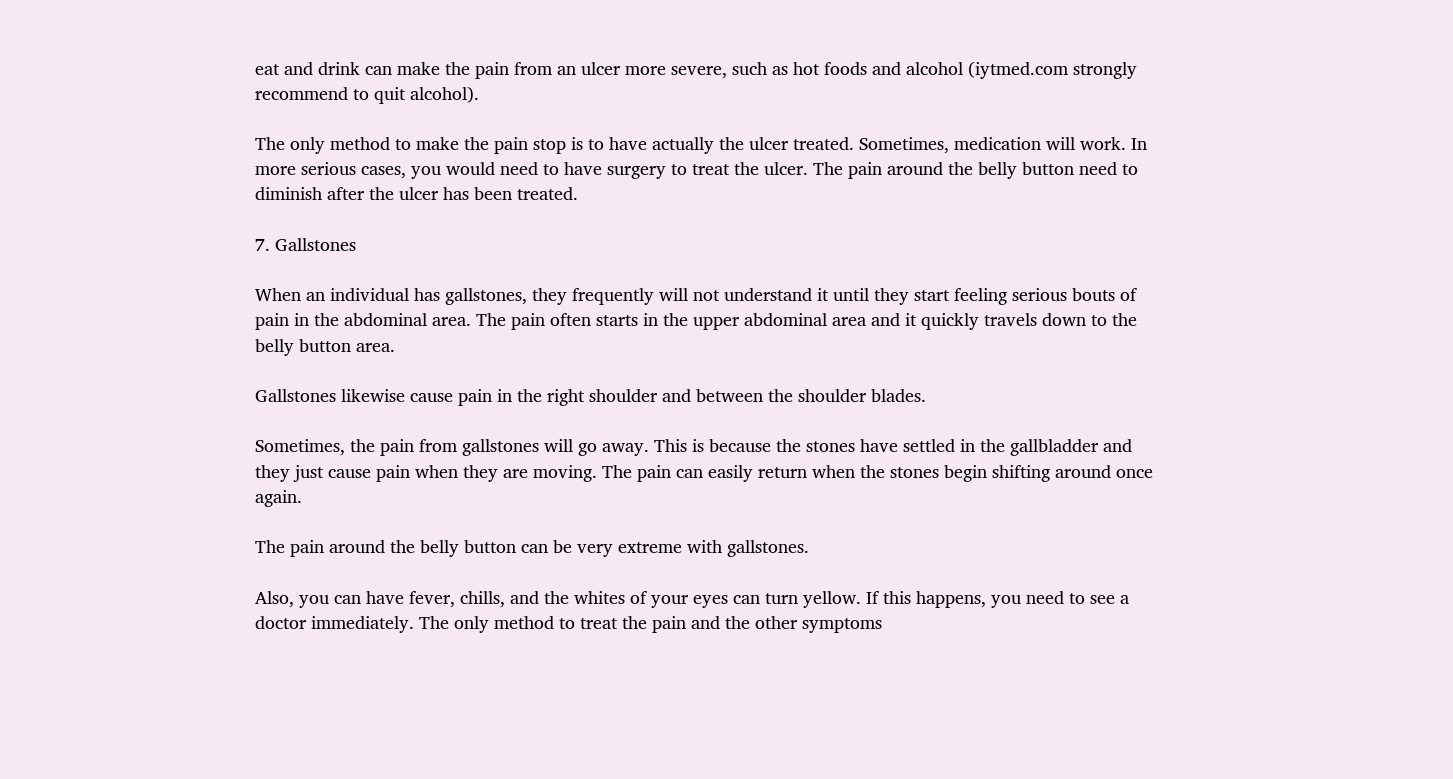eat and drink can make the pain from an ulcer more severe, such as hot foods and alcohol (iytmed.com strongly recommend to quit alcohol).

The only method to make the pain stop is to have actually the ulcer treated. Sometimes, medication will work. In more serious cases, you would need to have surgery to treat the ulcer. The pain around the belly button need to diminish after the ulcer has been treated.

7. Gallstones

When an individual has gallstones, they frequently will not understand it until they start feeling serious bouts of pain in the abdominal area. The pain often starts in the upper abdominal area and it quickly travels down to the belly button area.

Gallstones likewise cause pain in the right shoulder and between the shoulder blades.

Sometimes, the pain from gallstones will go away. This is because the stones have settled in the gallbladder and they just cause pain when they are moving. The pain can easily return when the stones begin shifting around once again.

The pain around the belly button can be very extreme with gallstones.

Also, you can have fever, chills, and the whites of your eyes can turn yellow. If this happens, you need to see a doctor immediately. The only method to treat the pain and the other symptoms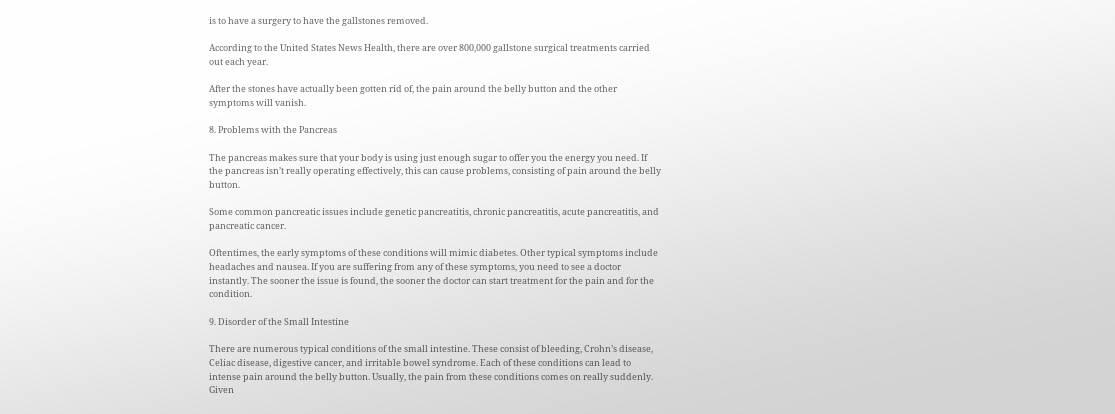is to have a surgery to have the gallstones removed.

According to the United States News Health, there are over 800,000 gallstone surgical treatments carried out each year.

After the stones have actually been gotten rid of, the pain around the belly button and the other symptoms will vanish.

8. Problems with the Pancreas

The pancreas makes sure that your body is using just enough sugar to offer you the energy you need. If the pancreas isn’t really operating effectively, this can cause problems, consisting of pain around the belly button.

Some common pancreatic issues include genetic pancreatitis, chronic pancreatitis, acute pancreatitis, and pancreatic cancer.

Oftentimes, the early symptoms of these conditions will mimic diabetes. Other typical symptoms include headaches and nausea. If you are suffering from any of these symptoms, you need to see a doctor instantly. The sooner the issue is found, the sooner the doctor can start treatment for the pain and for the condition.

9. Disorder of the Small Intestine

There are numerous typical conditions of the small intestine. These consist of bleeding, Crohn’s disease, Celiac disease, digestive cancer, and irritable bowel syndrome. Each of these conditions can lead to intense pain around the belly button. Usually, the pain from these conditions comes on really suddenly. Given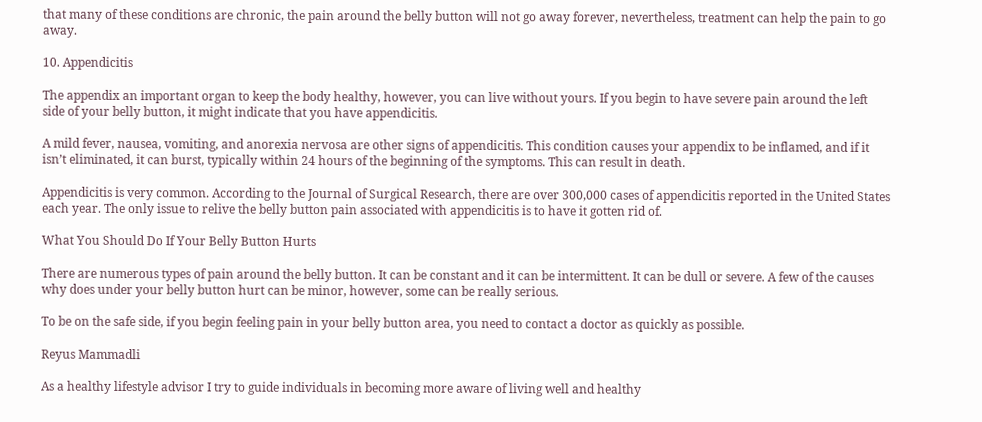that many of these conditions are chronic, the pain around the belly button will not go away forever, nevertheless, treatment can help the pain to go away.

10. Appendicitis

The appendix an important organ to keep the body healthy, however, you can live without yours. If you begin to have severe pain around the left side of your belly button, it might indicate that you have appendicitis.

A mild fever, nausea, vomiting, and anorexia nervosa are other signs of appendicitis. This condition causes your appendix to be inflamed, and if it isn’t eliminated, it can burst, typically within 24 hours of the beginning of the symptoms. This can result in death.

Appendicitis is very common. According to the Journal of Surgical Research, there are over 300,000 cases of appendicitis reported in the United States each year. The only issue to relive the belly button pain associated with appendicitis is to have it gotten rid of.

What You Should Do If Your Belly Button Hurts

There are numerous types of pain around the belly button. It can be constant and it can be intermittent. It can be dull or severe. A few of the causes why does under your belly button hurt can be minor, however, some can be really serious.

To be on the safe side, if you begin feeling pain in your belly button area, you need to contact a doctor as quickly as possible.

Reyus Mammadli

As a healthy lifestyle advisor I try to guide individuals in becoming more aware of living well and healthy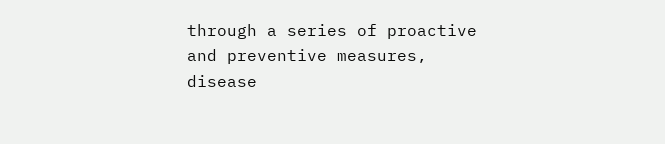through a series of proactive and preventive measures, disease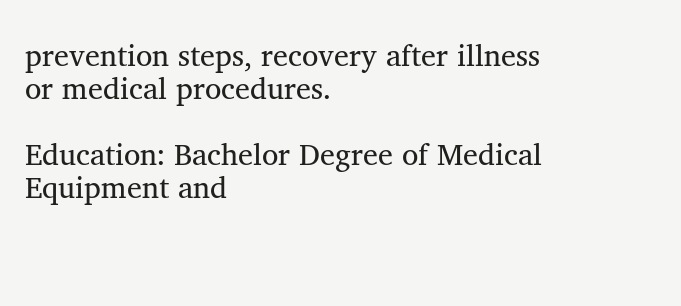prevention steps, recovery after illness or medical procedures.

Education: Bachelor Degree of Medical Equipment and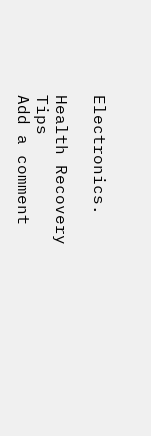Electronics.

Health Recovery Tips
Add a comment